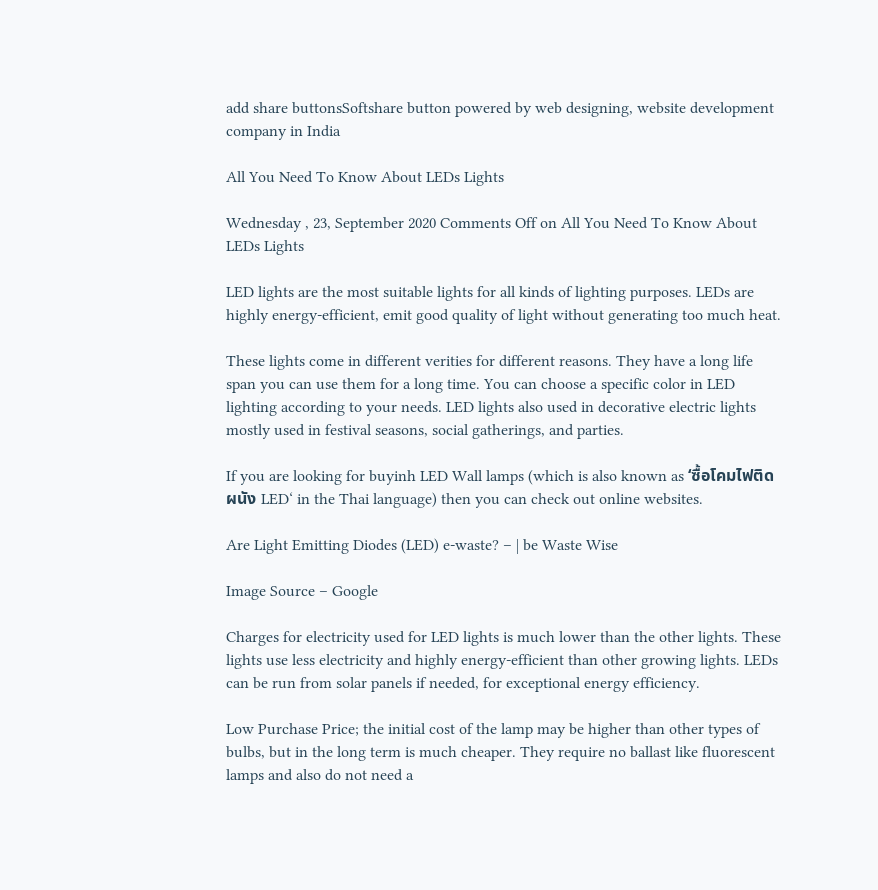add share buttonsSoftshare button powered by web designing, website development company in India

All You Need To Know About LEDs Lights

Wednesday , 23, September 2020 Comments Off on All You Need To Know About LEDs Lights

LED lights are the most suitable lights for all kinds of lighting purposes. LEDs are highly energy-efficient, emit good quality of light without generating too much heat.

These lights come in different verities for different reasons. They have a long life span you can use them for a long time. You can choose a specific color in LED lighting according to your needs. LED lights also used in decorative electric lights mostly used in festival seasons, social gatherings, and parties.

If you are looking for buyinh LED Wall lamps (which is also known as ‘ซื้อโคมไฟติดผนัง LED‘ in the Thai language) then you can check out online websites.

Are Light Emitting Diodes (LED) e-waste? – | be Waste Wise

Image Source – Google

Charges for electricity used for LED lights is much lower than the other lights. These lights use less electricity and highly energy-efficient than other growing lights. LEDs can be run from solar panels if needed, for exceptional energy efficiency.

Low Purchase Price; the initial cost of the lamp may be higher than other types of bulbs, but in the long term is much cheaper. They require no ballast like fluorescent lamps and also do not need a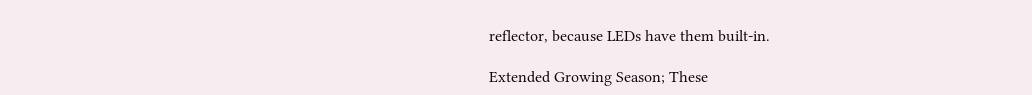reflector, because LEDs have them built-in.

Extended Growing Season; These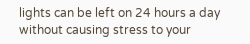lights can be left on 24 hours a day without causing stress to your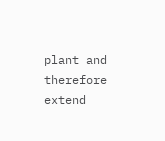plant and therefore extend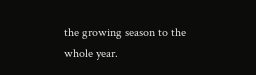the growing season to the whole year.